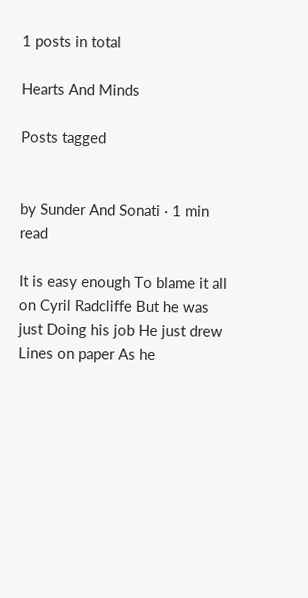1 posts in total

Hearts And Minds

Posts tagged


by Sunder And Sonati · 1 min read

It is easy enough To blame it all on Cyril Radcliffe But he was just Doing his job He just drew Lines on paper As he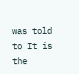was told to It is the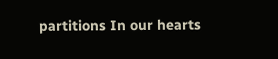partitions In our hearts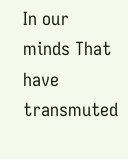In our minds That have transmuted